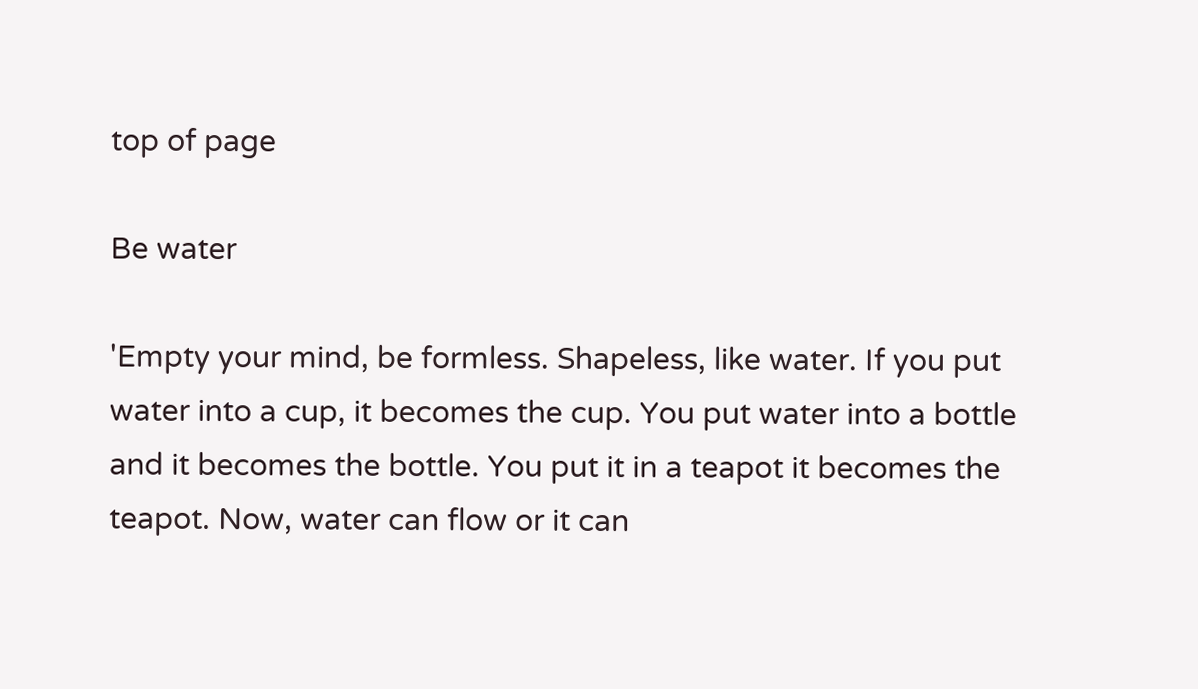top of page

Be water

'Empty your mind, be formless. Shapeless, like water. If you put water into a cup, it becomes the cup. You put water into a bottle and it becomes the bottle. You put it in a teapot it becomes the teapot. Now, water can flow or it can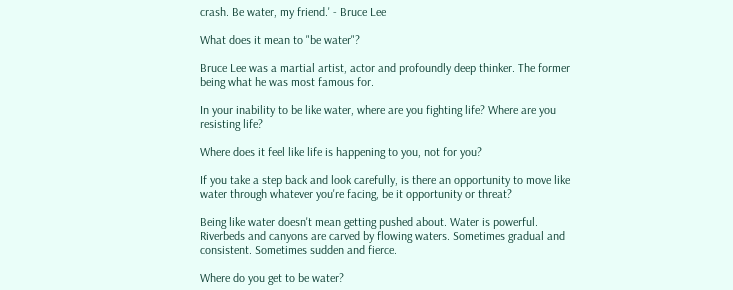crash. Be water, my friend.' - Bruce Lee

What does it mean to "be water"?

Bruce Lee was a martial artist, actor and profoundly deep thinker. The former being what he was most famous for.

In your inability to be like water, where are you fighting life? Where are you resisting life?

Where does it feel like life is happening to you, not for you?

If you take a step back and look carefully, is there an opportunity to move like water through whatever you're facing, be it opportunity or threat?

Being like water doesn't mean getting pushed about. Water is powerful. Riverbeds and canyons are carved by flowing waters. Sometimes gradual and consistent. Sometimes sudden and fierce.

Where do you get to be water?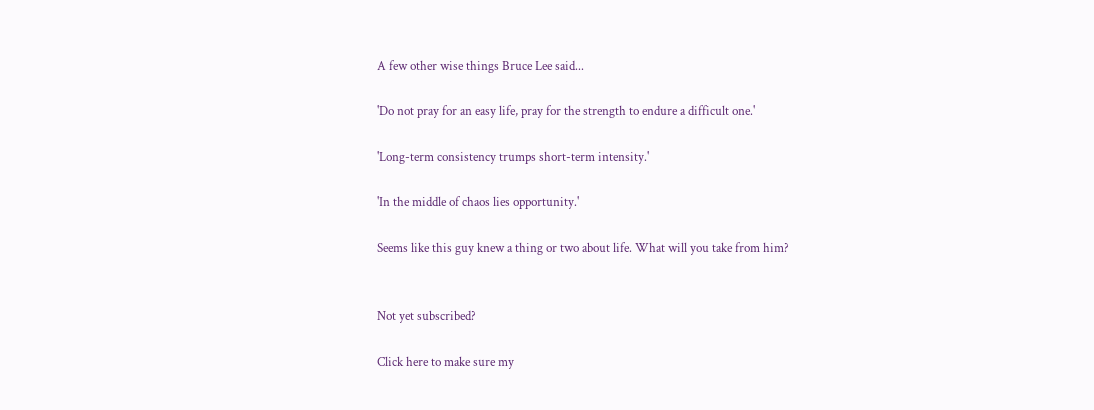A few other wise things Bruce Lee said...

'Do not pray for an easy life, pray for the strength to endure a difficult one.'

'Long-term consistency trumps short-term intensity.'

'In the middle of chaos lies opportunity.'

Seems like this guy knew a thing or two about life. What will you take from him?


Not yet subscribed?

Click here to make sure my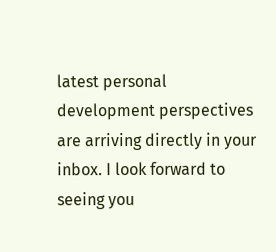latest personal development perspectives are arriving directly in your inbox. I look forward to seeing you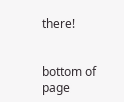there!


bottom of page